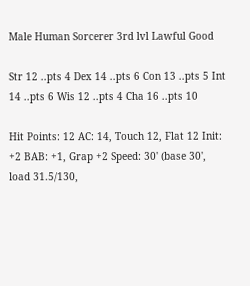Male Human Sorcerer 3rd lvl Lawful Good

Str 12 ..pts 4 Dex 14 ..pts 6 Con 13 ..pts 5 Int 14 ..pts 6 Wis 12 ..pts 4 Cha 16 ..pts 10

Hit Points: 12 AC: 14, Touch 12, Flat 12 Init: +2 BAB: +1, Grap +2 Speed: 30' (base 30', load 31.5/130,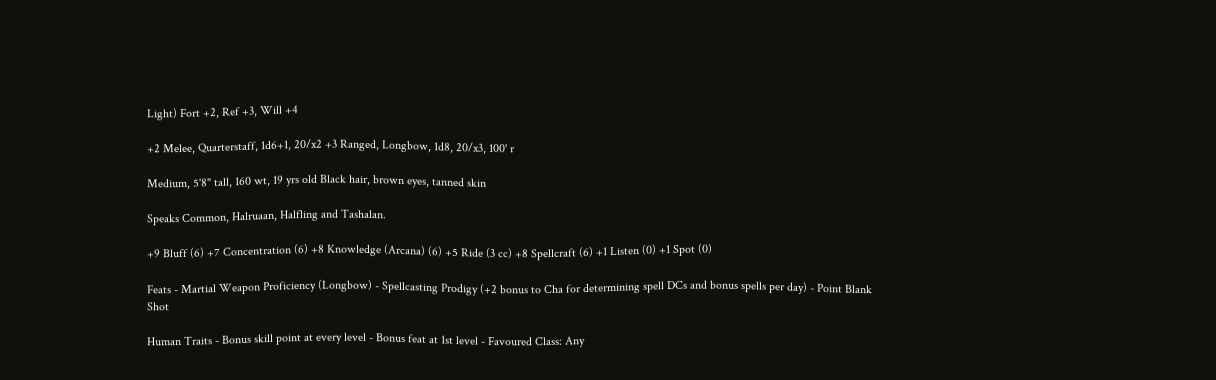Light) Fort +2, Ref +3, Will +4

+2 Melee, Quarterstaff, 1d6+1, 20/x2 +3 Ranged, Longbow, 1d8, 20/x3, 100' r

Medium, 5'8" tall, 160 wt, 19 yrs old Black hair, brown eyes, tanned skin

Speaks Common, Halruaan, Halfling and Tashalan.

+9 Bluff (6) +7 Concentration (6) +8 Knowledge (Arcana) (6) +5 Ride (3 cc) +8 Spellcraft (6) +1 Listen (0) +1 Spot (0)

Feats - Martial Weapon Proficiency (Longbow) - Spellcasting Prodigy (+2 bonus to Cha for determining spell DCs and bonus spells per day) - Point Blank Shot

Human Traits - Bonus skill point at every level - Bonus feat at 1st level - Favoured Class: Any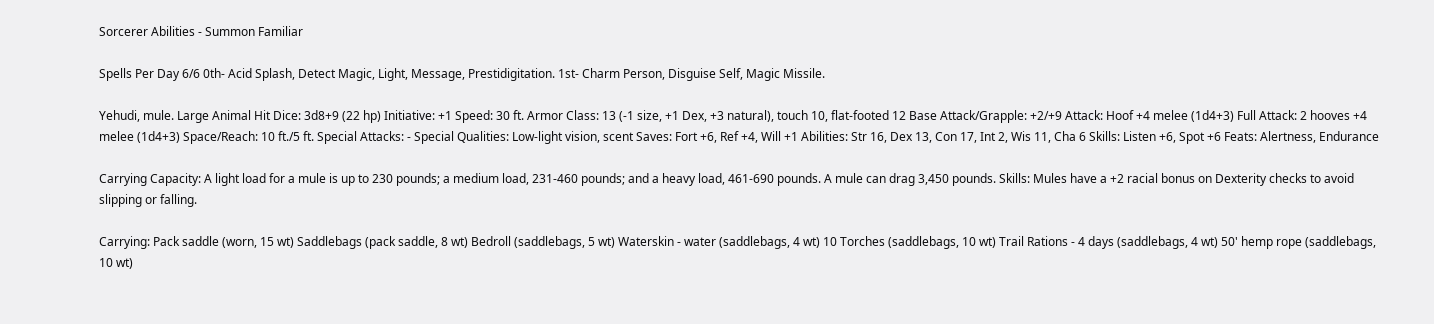Sorcerer Abilities - Summon Familiar

Spells Per Day 6/6 0th- Acid Splash, Detect Magic, Light, Message, Prestidigitation. 1st- Charm Person, Disguise Self, Magic Missile.

Yehudi, mule. Large Animal Hit Dice: 3d8+9 (22 hp) Initiative: +1 Speed: 30 ft. Armor Class: 13 (-1 size, +1 Dex, +3 natural), touch 10, flat-footed 12 Base Attack/Grapple: +2/+9 Attack: Hoof +4 melee (1d4+3) Full Attack: 2 hooves +4 melee (1d4+3) Space/Reach: 10 ft./5 ft. Special Attacks: - Special Qualities: Low-light vision, scent Saves: Fort +6, Ref +4, Will +1 Abilities: Str 16, Dex 13, Con 17, Int 2, Wis 11, Cha 6 Skills: Listen +6, Spot +6 Feats: Alertness, Endurance

Carrying Capacity: A light load for a mule is up to 230 pounds; a medium load, 231-460 pounds; and a heavy load, 461-690 pounds. A mule can drag 3,450 pounds. Skills: Mules have a +2 racial bonus on Dexterity checks to avoid slipping or falling.

Carrying: Pack saddle (worn, 15 wt) Saddlebags (pack saddle, 8 wt) Bedroll (saddlebags, 5 wt) Waterskin - water (saddlebags, 4 wt) 10 Torches (saddlebags, 10 wt) Trail Rations - 4 days (saddlebags, 4 wt) 50' hemp rope (saddlebags, 10 wt)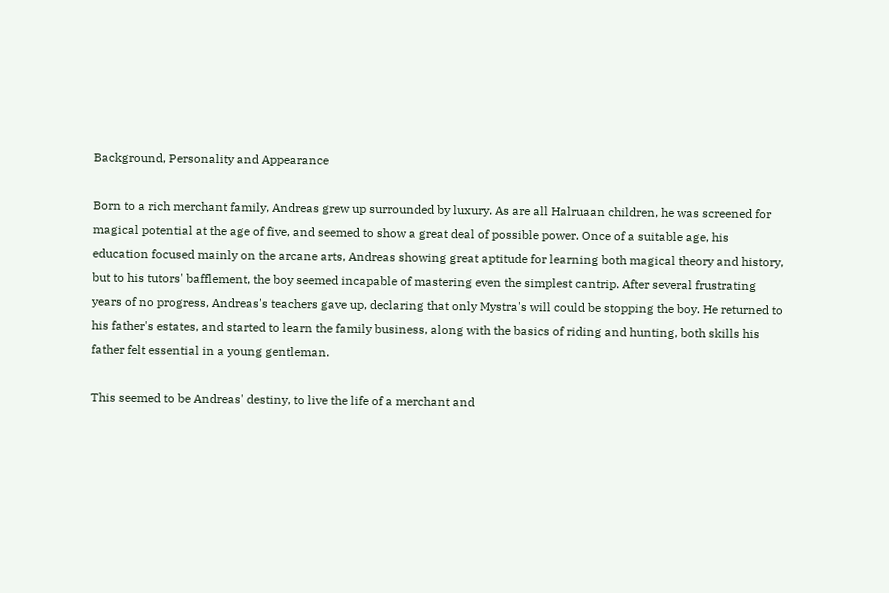Background, Personality and Appearance

Born to a rich merchant family, Andreas grew up surrounded by luxury. As are all Halruaan children, he was screened for magical potential at the age of five, and seemed to show a great deal of possible power. Once of a suitable age, his education focused mainly on the arcane arts, Andreas showing great aptitude for learning both magical theory and history, but to his tutors' bafflement, the boy seemed incapable of mastering even the simplest cantrip. After several frustrating years of no progress, Andreas's teachers gave up, declaring that only Mystra's will could be stopping the boy. He returned to his father's estates, and started to learn the family business, along with the basics of riding and hunting, both skills his father felt essential in a young gentleman.

This seemed to be Andreas' destiny, to live the life of a merchant and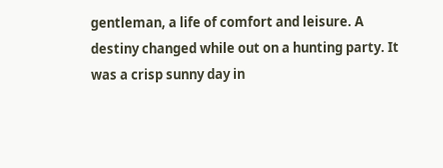gentleman, a life of comfort and leisure. A destiny changed while out on a hunting party. It was a crisp sunny day in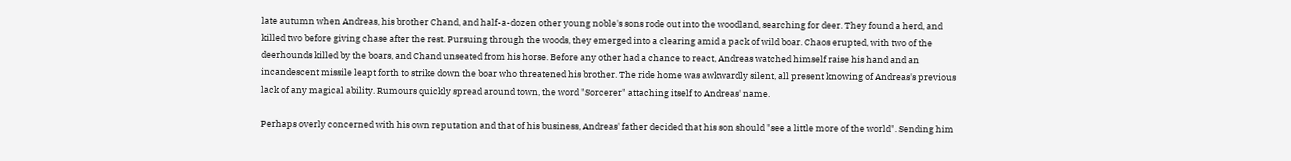late autumn when Andreas, his brother Chand, and half-a-dozen other young noble's sons rode out into the woodland, searching for deer. They found a herd, and killed two before giving chase after the rest. Pursuing through the woods, they emerged into a clearing amid a pack of wild boar. Chaos erupted, with two of the deerhounds killed by the boars, and Chand unseated from his horse. Before any other had a chance to react, Andreas watched himself raise his hand and an incandescent missile leapt forth to strike down the boar who threatened his brother. The ride home was awkwardly silent, all present knowing of Andreas's previous lack of any magical ability. Rumours quickly spread around town, the word "Sorcerer" attaching itself to Andreas' name.

Perhaps overly concerned with his own reputation and that of his business, Andreas' father decided that his son should "see a little more of the world". Sending him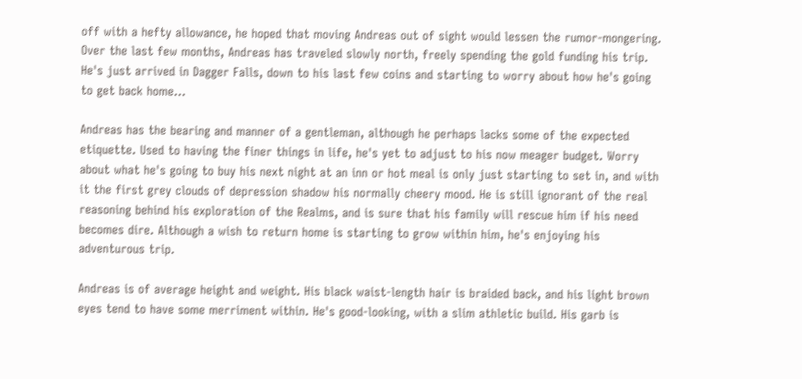off with a hefty allowance, he hoped that moving Andreas out of sight would lessen the rumor-mongering. Over the last few months, Andreas has traveled slowly north, freely spending the gold funding his trip. He's just arrived in Dagger Falls, down to his last few coins and starting to worry about how he's going to get back home...

Andreas has the bearing and manner of a gentleman, although he perhaps lacks some of the expected etiquette. Used to having the finer things in life, he's yet to adjust to his now meager budget. Worry about what he's going to buy his next night at an inn or hot meal is only just starting to set in, and with it the first grey clouds of depression shadow his normally cheery mood. He is still ignorant of the real reasoning behind his exploration of the Realms, and is sure that his family will rescue him if his need becomes dire. Although a wish to return home is starting to grow within him, he's enjoying his adventurous trip.

Andreas is of average height and weight. His black waist-length hair is braided back, and his light brown eyes tend to have some merriment within. He's good-looking, with a slim athletic build. His garb is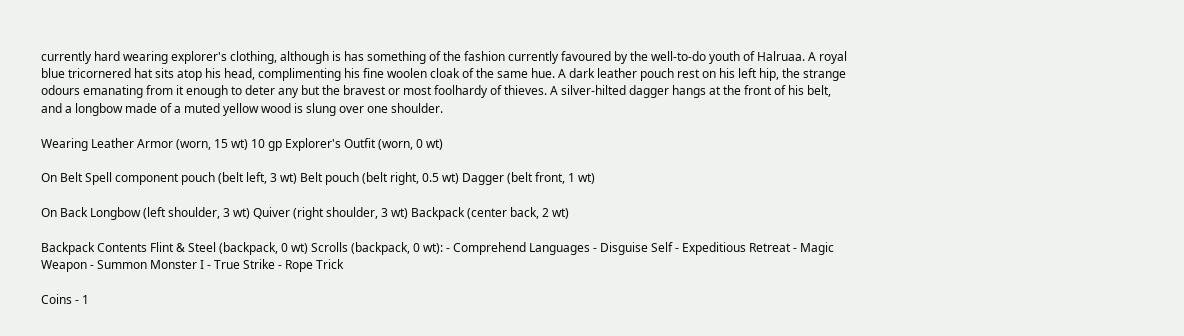currently hard wearing explorer's clothing, although is has something of the fashion currently favoured by the well-to-do youth of Halruaa. A royal blue tricornered hat sits atop his head, complimenting his fine woolen cloak of the same hue. A dark leather pouch rest on his left hip, the strange odours emanating from it enough to deter any but the bravest or most foolhardy of thieves. A silver-hilted dagger hangs at the front of his belt, and a longbow made of a muted yellow wood is slung over one shoulder.

Wearing Leather Armor (worn, 15 wt) 10 gp Explorer's Outfit (worn, 0 wt)

On Belt Spell component pouch (belt left, 3 wt) Belt pouch (belt right, 0.5 wt) Dagger (belt front, 1 wt)

On Back Longbow (left shoulder, 3 wt) Quiver (right shoulder, 3 wt) Backpack (center back, 2 wt)

Backpack Contents Flint & Steel (backpack, 0 wt) Scrolls (backpack, 0 wt): - Comprehend Languages - Disguise Self - Expeditious Retreat - Magic Weapon - Summon Monster I - True Strike - Rope Trick

Coins - 1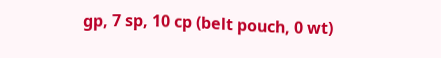gp, 7 sp, 10 cp (belt pouch, 0 wt)